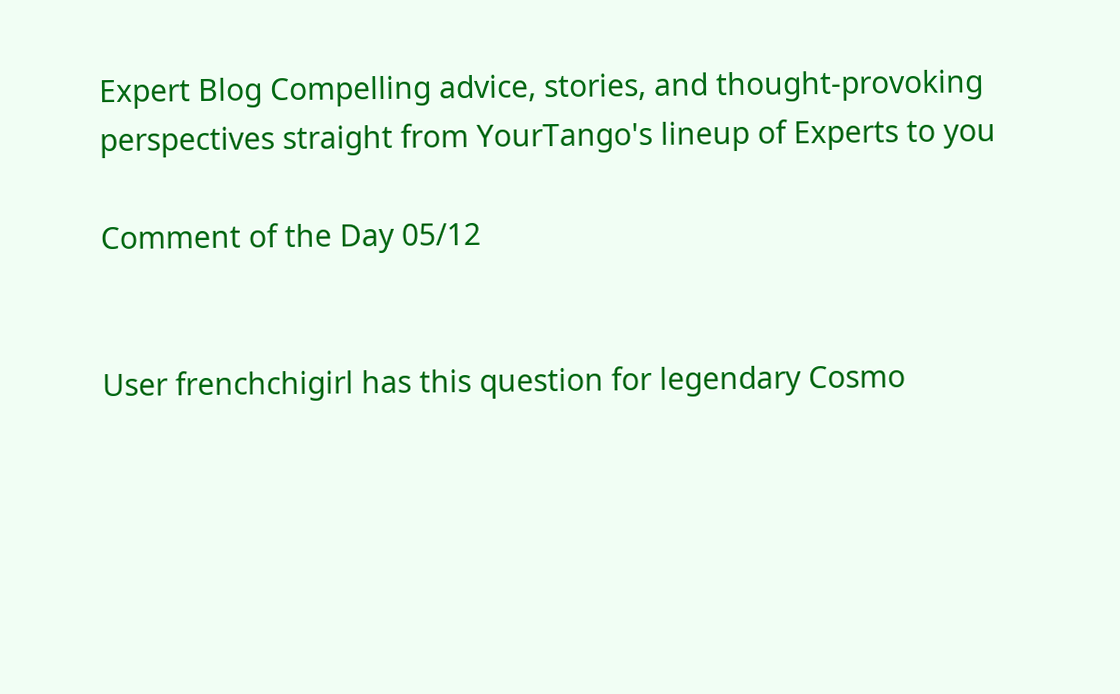Expert Blog Compelling advice, stories, and thought-provoking perspectives straight from YourTango's lineup of Experts to you

Comment of the Day 05/12


User frenchchigirl has this question for legendary Cosmo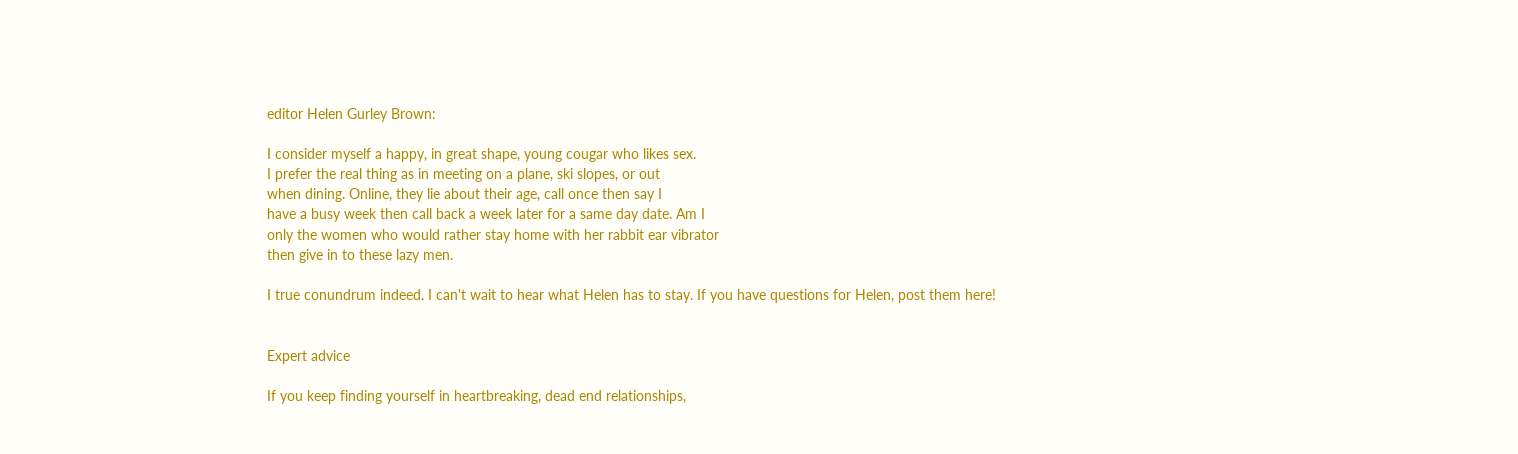editor Helen Gurley Brown:

I consider myself a happy, in great shape, young cougar who likes sex.
I prefer the real thing as in meeting on a plane, ski slopes, or out
when dining. Online, they lie about their age, call once then say I
have a busy week then call back a week later for a same day date. Am I
only the women who would rather stay home with her rabbit ear vibrator
then give in to these lazy men.

I true conundrum indeed. I can't wait to hear what Helen has to stay. If you have questions for Helen, post them here!


Expert advice

If you keep finding yourself in heartbreaking, dead end relationships,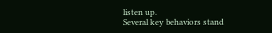listen up.
Several key behaviors stand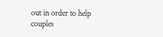out in order to help couples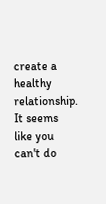create a healthy relationship.
It seems like you can't do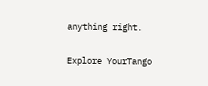anything right.

Explore YourTango